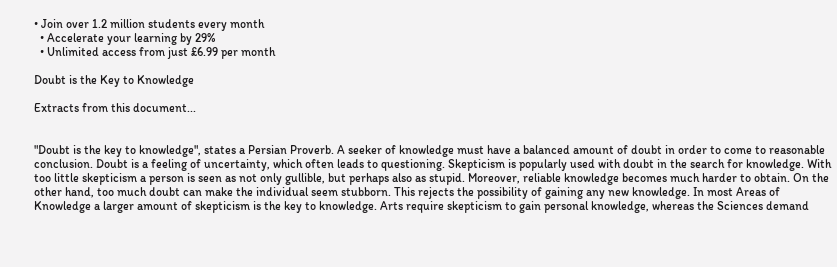• Join over 1.2 million students every month
  • Accelerate your learning by 29%
  • Unlimited access from just £6.99 per month

Doubt is the Key to Knowledge

Extracts from this document...


"Doubt is the key to knowledge", states a Persian Proverb. A seeker of knowledge must have a balanced amount of doubt in order to come to reasonable conclusion. Doubt is a feeling of uncertainty, which often leads to questioning. Skepticism is popularly used with doubt in the search for knowledge. With too little skepticism a person is seen as not only gullible, but perhaps also as stupid. Moreover, reliable knowledge becomes much harder to obtain. On the other hand, too much doubt can make the individual seem stubborn. This rejects the possibility of gaining any new knowledge. In most Areas of Knowledge a larger amount of skepticism is the key to knowledge. Arts require skepticism to gain personal knowledge, whereas the Sciences demand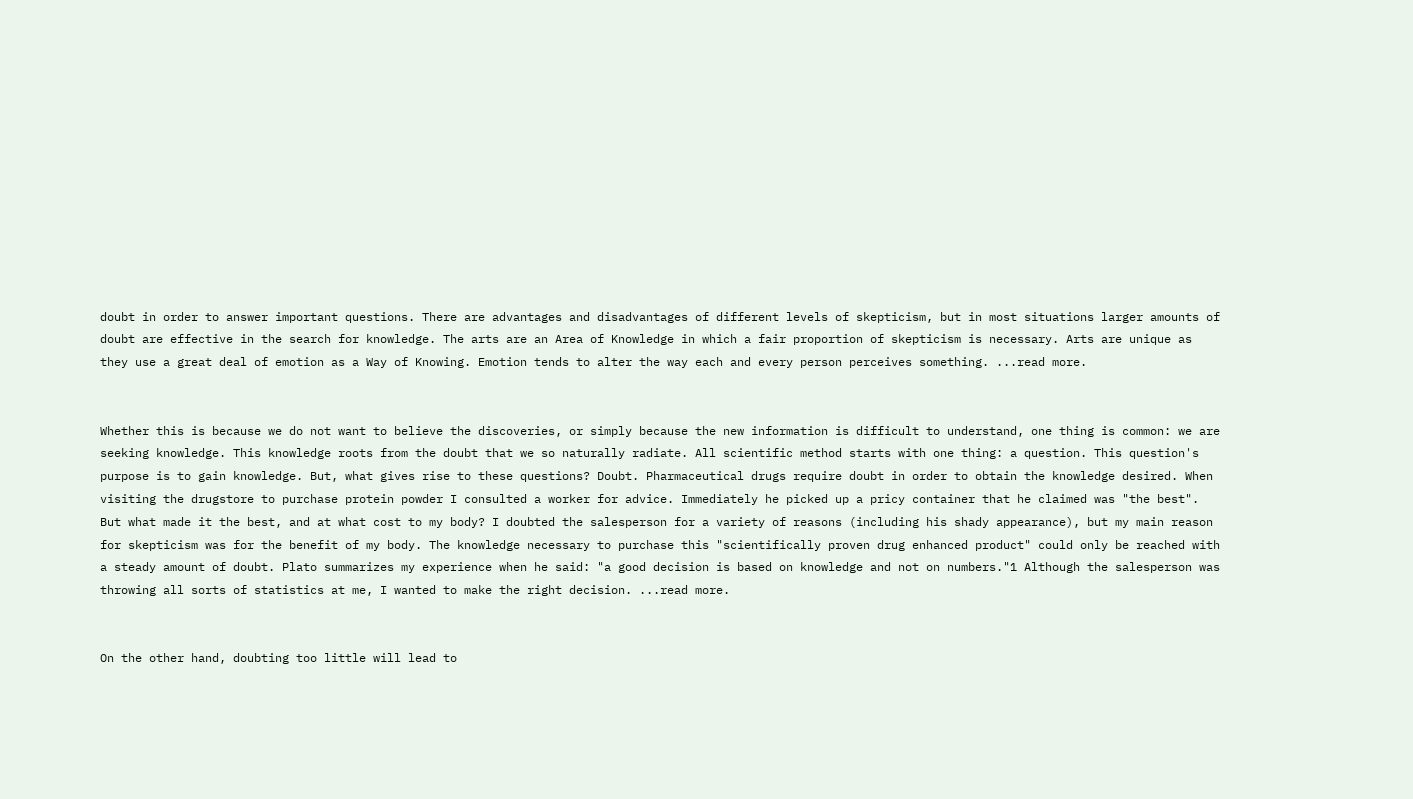doubt in order to answer important questions. There are advantages and disadvantages of different levels of skepticism, but in most situations larger amounts of doubt are effective in the search for knowledge. The arts are an Area of Knowledge in which a fair proportion of skepticism is necessary. Arts are unique as they use a great deal of emotion as a Way of Knowing. Emotion tends to alter the way each and every person perceives something. ...read more.


Whether this is because we do not want to believe the discoveries, or simply because the new information is difficult to understand, one thing is common: we are seeking knowledge. This knowledge roots from the doubt that we so naturally radiate. All scientific method starts with one thing: a question. This question's purpose is to gain knowledge. But, what gives rise to these questions? Doubt. Pharmaceutical drugs require doubt in order to obtain the knowledge desired. When visiting the drugstore to purchase protein powder I consulted a worker for advice. Immediately he picked up a pricy container that he claimed was "the best". But what made it the best, and at what cost to my body? I doubted the salesperson for a variety of reasons (including his shady appearance), but my main reason for skepticism was for the benefit of my body. The knowledge necessary to purchase this "scientifically proven drug enhanced product" could only be reached with a steady amount of doubt. Plato summarizes my experience when he said: "a good decision is based on knowledge and not on numbers."1 Although the salesperson was throwing all sorts of statistics at me, I wanted to make the right decision. ...read more.


On the other hand, doubting too little will lead to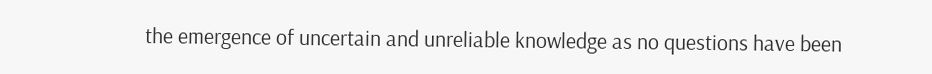the emergence of uncertain and unreliable knowledge as no questions have been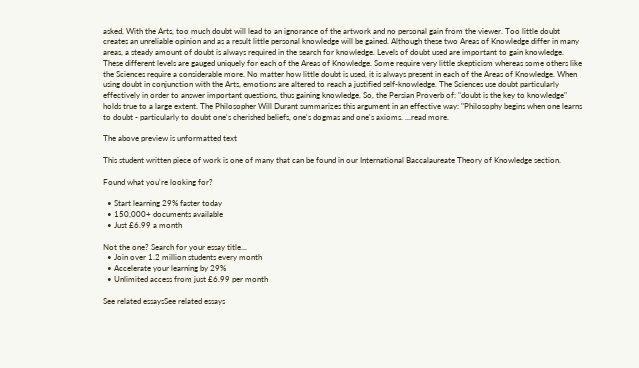asked. With the Arts, too much doubt will lead to an ignorance of the artwork and no personal gain from the viewer. Too little doubt creates an unreliable opinion and as a result little personal knowledge will be gained. Although these two Areas of Knowledge differ in many areas, a steady amount of doubt is always required in the search for knowledge. Levels of doubt used are important to gain knowledge. These different levels are gauged uniquely for each of the Areas of Knowledge. Some require very little skepticism whereas some others like the Sciences require a considerable more. No matter how little doubt is used, it is always present in each of the Areas of Knowledge. When using doubt in conjunction with the Arts, emotions are altered to reach a justified self-knowledge. The Sciences use doubt particularly effectively in order to answer important questions, thus gaining knowledge. So, the Persian Proverb of: "doubt is the key to knowledge" holds true to a large extent. The Philosopher Will Durant summarizes this argument in an effective way: "Philosophy begins when one learns to doubt - particularly to doubt one's cherished beliefs, one's dogmas and one's axioms. ...read more.

The above preview is unformatted text

This student written piece of work is one of many that can be found in our International Baccalaureate Theory of Knowledge section.

Found what you're looking for?

  • Start learning 29% faster today
  • 150,000+ documents available
  • Just £6.99 a month

Not the one? Search for your essay title...
  • Join over 1.2 million students every month
  • Accelerate your learning by 29%
  • Unlimited access from just £6.99 per month

See related essaysSee related essays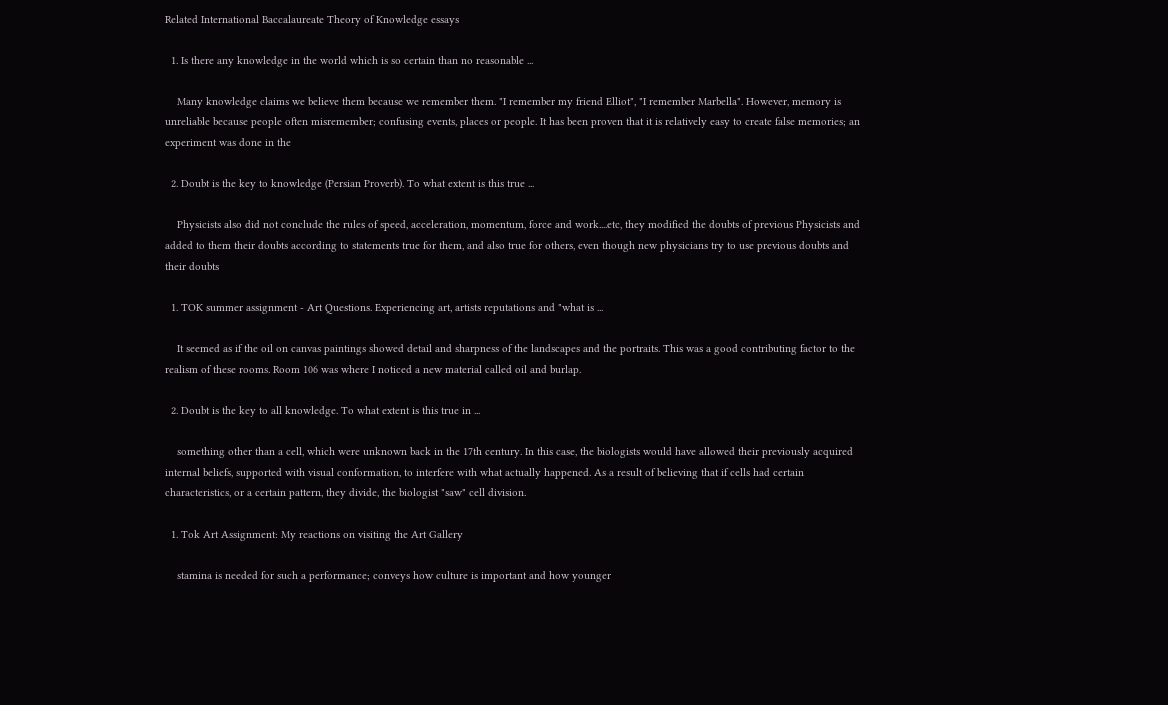Related International Baccalaureate Theory of Knowledge essays

  1. Is there any knowledge in the world which is so certain than no reasonable ...

    Many knowledge claims we believe them because we remember them. "I remember my friend Elliot", "I remember Marbella". However, memory is unreliable because people often misremember; confusing events, places or people. It has been proven that it is relatively easy to create false memories; an experiment was done in the

  2. Doubt is the key to knowledge (Persian Proverb). To what extent is this true ...

    Physicists also did not conclude the rules of speed, acceleration, momentum, force and work....etc, they modified the doubts of previous Physicists and added to them their doubts according to statements true for them, and also true for others, even though new physicians try to use previous doubts and their doubts

  1. TOK summer assignment - Art Questions. Experiencing art, artists reputations and "what is ...

    It seemed as if the oil on canvas paintings showed detail and sharpness of the landscapes and the portraits. This was a good contributing factor to the realism of these rooms. Room 106 was where I noticed a new material called oil and burlap.

  2. Doubt is the key to all knowledge. To what extent is this true in ...

    something other than a cell, which were unknown back in the 17th century. In this case, the biologists would have allowed their previously acquired internal beliefs, supported with visual conformation, to interfere with what actually happened. As a result of believing that if cells had certain characteristics, or a certain pattern, they divide, the biologist "saw" cell division.

  1. Tok Art Assignment: My reactions on visiting the Art Gallery

    stamina is needed for such a performance; conveys how culture is important and how younger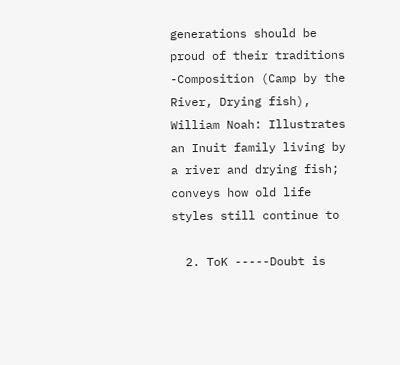generations should be proud of their traditions -Composition (Camp by the River, Drying fish), William Noah: Illustrates an Inuit family living by a river and drying fish; conveys how old life styles still continue to

  2. ToK -----Doubt is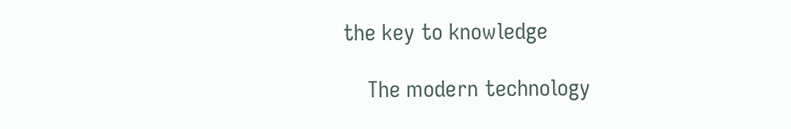the key to knowledge

    The modern technology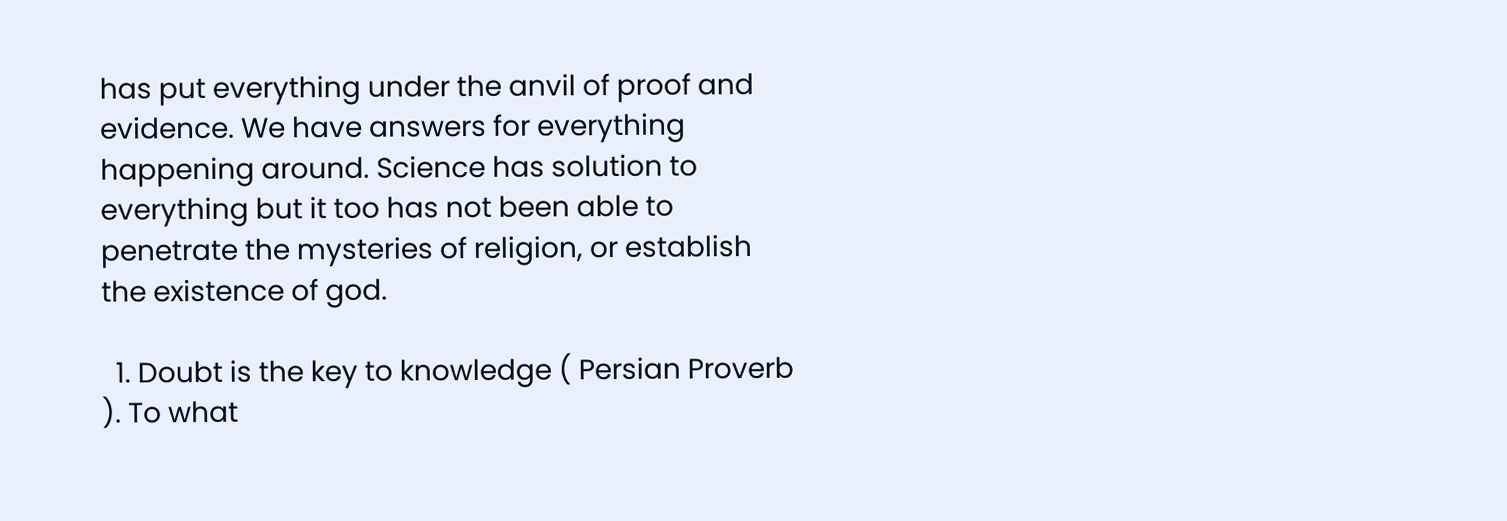has put everything under the anvil of proof and evidence. We have answers for everything happening around. Science has solution to everything but it too has not been able to penetrate the mysteries of religion, or establish the existence of god.

  1. Doubt is the key to knowledge ( Persian Proverb ). To what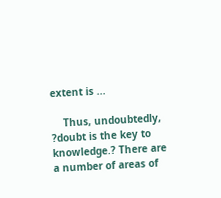extent is ...

    Thus, undoubtedly, ?doubt is the key to knowledge.? There are a number of areas of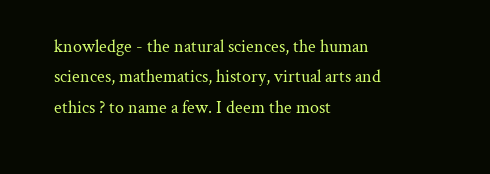knowledge - the natural sciences, the human sciences, mathematics, history, virtual arts and ethics ? to name a few. I deem the most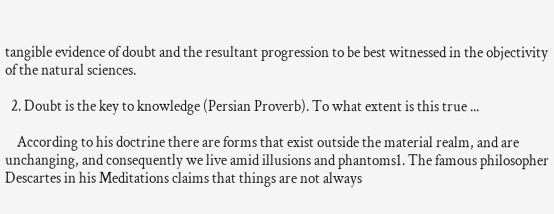tangible evidence of doubt and the resultant progression to be best witnessed in the objectivity of the natural sciences.

  2. Doubt is the key to knowledge (Persian Proverb). To what extent is this true ...

    According to his doctrine there are forms that exist outside the material realm, and are unchanging, and consequently we live amid illusions and phantoms1. The famous philosopher Descartes in his Meditations claims that things are not always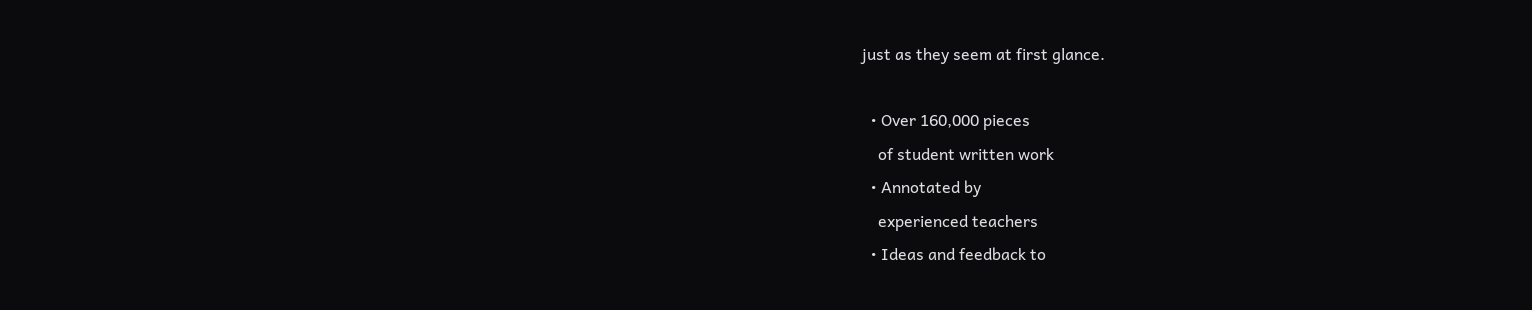just as they seem at first glance.

  • Over 160,000 pieces
    of student written work
  • Annotated by
    experienced teachers
  • Ideas and feedback to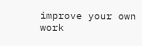improve your own work